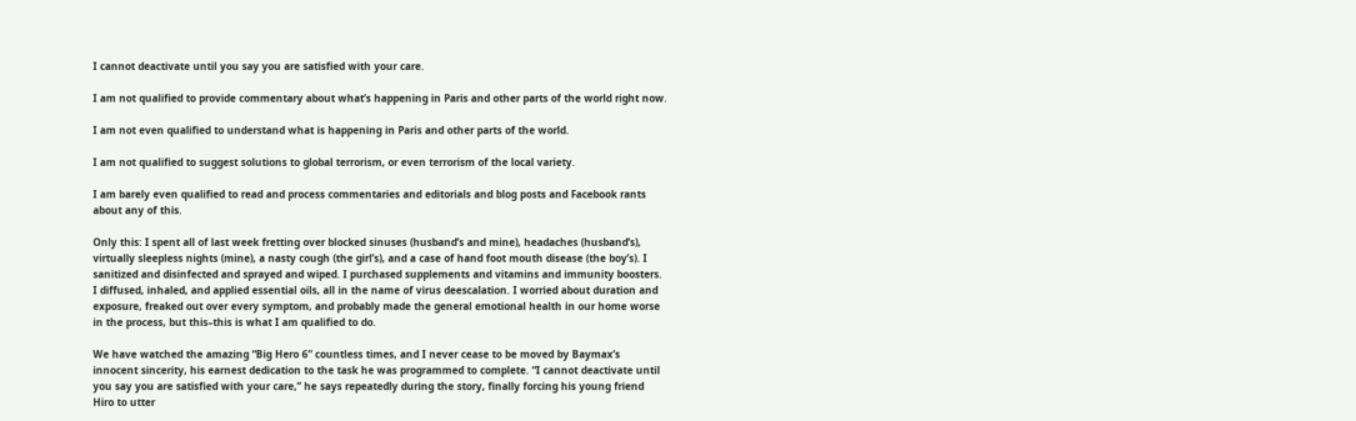I cannot deactivate until you say you are satisfied with your care.

I am not qualified to provide commentary about what’s happening in Paris and other parts of the world right now.

I am not even qualified to understand what is happening in Paris and other parts of the world.

I am not qualified to suggest solutions to global terrorism, or even terrorism of the local variety.

I am barely even qualified to read and process commentaries and editorials and blog posts and Facebook rants about any of this.

Only this: I spent all of last week fretting over blocked sinuses (husband’s and mine), headaches (husband’s), virtually sleepless nights (mine), a nasty cough (the girl’s), and a case of hand foot mouth disease (the boy’s). I sanitized and disinfected and sprayed and wiped. I purchased supplements and vitamins and immunity boosters. I diffused, inhaled, and applied essential oils, all in the name of virus deescalation. I worried about duration and exposure, freaked out over every symptom, and probably made the general emotional health in our home worse in the process, but this–this is what I am qualified to do.

We have watched the amazing “Big Hero 6” countless times, and I never cease to be moved by Baymax’s innocent sincerity, his earnest dedication to the task he was programmed to complete. “I cannot deactivate until you say you are satisfied with your care,” he says repeatedly during the story, finally forcing his young friend Hiro to utter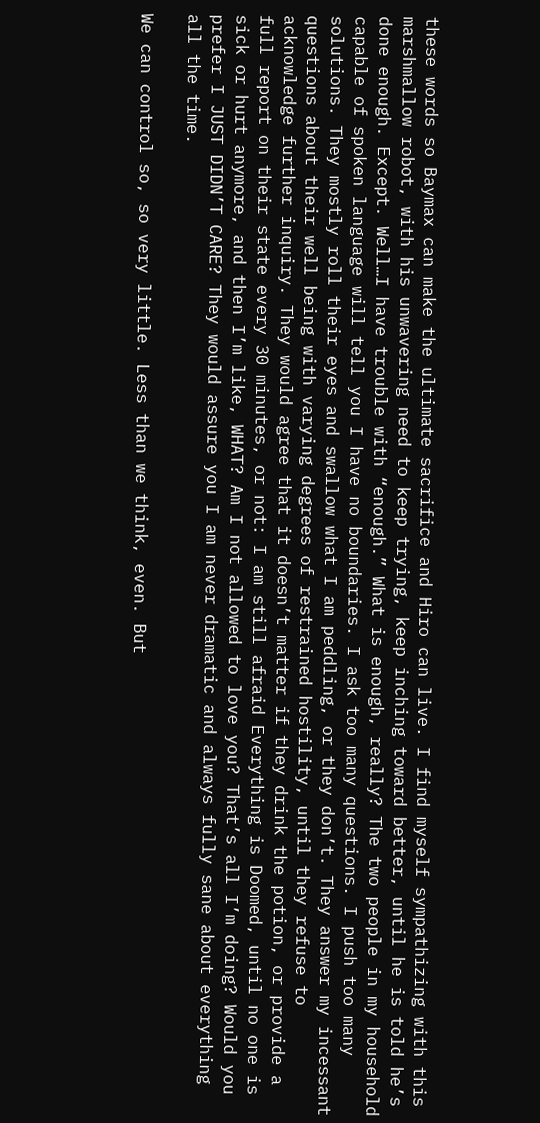these words so Baymax can make the ultimate sacrifice and Hiro can live. I find myself sympathizing with this marshmallow robot, with his unwavering need to keep trying, keep inching toward better, until he is told he’s done enough. Except. Well…I have trouble with “enough.” What is enough, really? The two people in my household capable of spoken language will tell you I have no boundaries. I ask too many questions. I push too many solutions. They mostly roll their eyes and swallow what I am peddling, or they don’t. They answer my incessant questions about their well being with varying degrees of restrained hostility, until they refuse to acknowledge further inquiry. They would agree that it doesn’t matter if they drink the potion, or provide a full report on their state every 30 minutes, or not: I am still afraid Everything is Doomed, until no one is sick or hurt anymore, and then I’m like, WHAT? Am I not allowed to love you? That’s all I’m doing? Would you prefer I JUST DIDN’T CARE? They would assure you I am never dramatic and always fully sane about everything all the time.

We can control so, so very little. Less than we think, even. But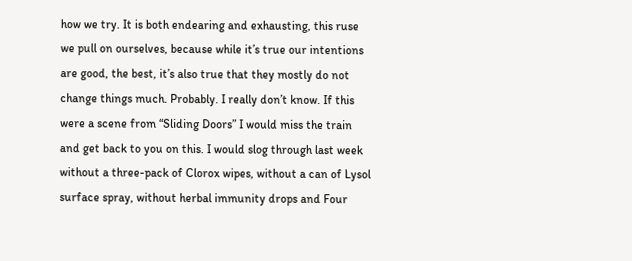how we try. It is both endearing and exhausting, this ruse we pull on ourselves, because while it’s true our intentions are good, the best, it’s also true that they mostly do not change things much. Probably. I really don’t know. If this were a scene from “Sliding Doors” I would miss the train and get back to you on this. I would slog through last week without a three-pack of Clorox wipes, without a can of Lysol surface spray, without herbal immunity drops and Four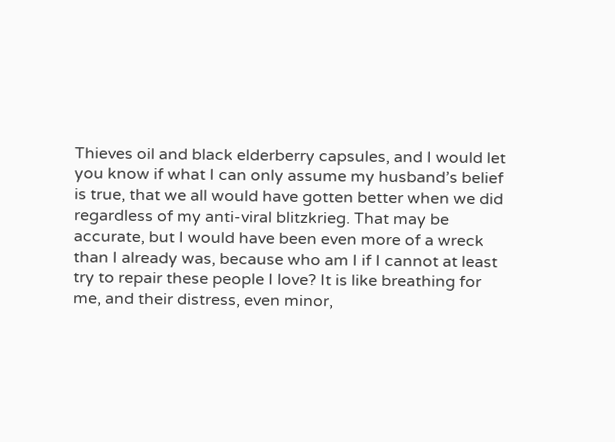Thieves oil and black elderberry capsules, and I would let you know if what I can only assume my husband’s belief is true, that we all would have gotten better when we did regardless of my anti-viral blitzkrieg. That may be accurate, but I would have been even more of a wreck than I already was, because who am I if I cannot at least try to repair these people I love? It is like breathing for me, and their distress, even minor,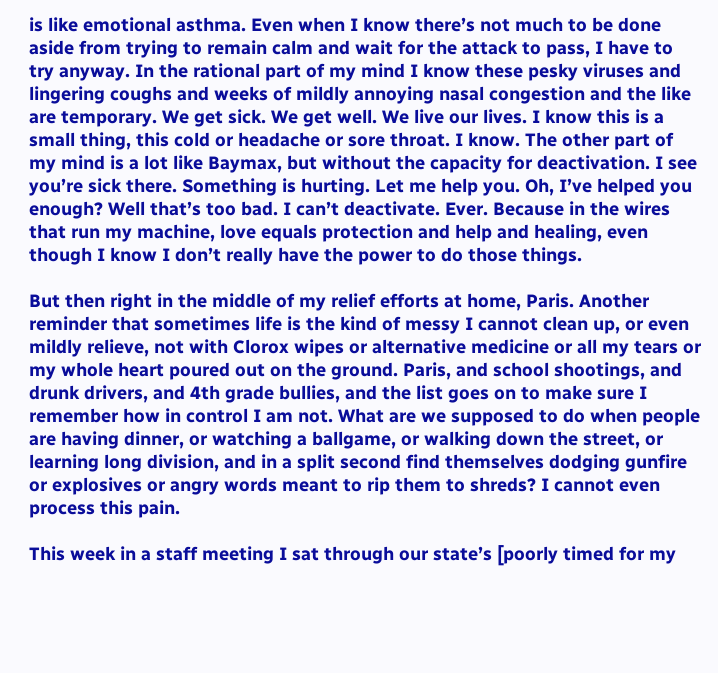is like emotional asthma. Even when I know there’s not much to be done aside from trying to remain calm and wait for the attack to pass, I have to try anyway. In the rational part of my mind I know these pesky viruses and lingering coughs and weeks of mildly annoying nasal congestion and the like are temporary. We get sick. We get well. We live our lives. I know this is a small thing, this cold or headache or sore throat. I know. The other part of my mind is a lot like Baymax, but without the capacity for deactivation. I see you’re sick there. Something is hurting. Let me help you. Oh, I’ve helped you enough? Well that’s too bad. I can’t deactivate. Ever. Because in the wires that run my machine, love equals protection and help and healing, even though I know I don’t really have the power to do those things.

But then right in the middle of my relief efforts at home, Paris. Another reminder that sometimes life is the kind of messy I cannot clean up, or even mildly relieve, not with Clorox wipes or alternative medicine or all my tears or my whole heart poured out on the ground. Paris, and school shootings, and drunk drivers, and 4th grade bullies, and the list goes on to make sure I remember how in control I am not. What are we supposed to do when people are having dinner, or watching a ballgame, or walking down the street, or learning long division, and in a split second find themselves dodging gunfire or explosives or angry words meant to rip them to shreds? I cannot even process this pain.

This week in a staff meeting I sat through our state’s [poorly timed for my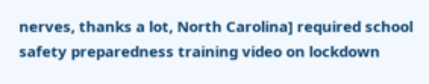nerves, thanks a lot, North Carolina] required school safety preparedness training video on lockdown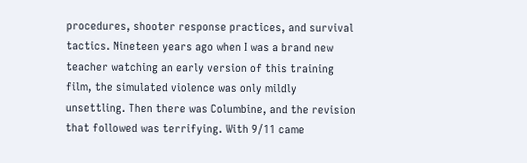procedures, shooter response practices, and survival tactics. Nineteen years ago when I was a brand new teacher watching an early version of this training film, the simulated violence was only mildly unsettling. Then there was Columbine, and the revision that followed was terrifying. With 9/11 came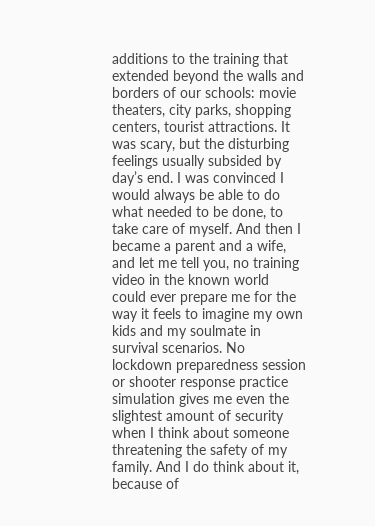additions to the training that extended beyond the walls and borders of our schools: movie theaters, city parks, shopping centers, tourist attractions. It was scary, but the disturbing feelings usually subsided by day’s end. I was convinced I would always be able to do what needed to be done, to take care of myself. And then I became a parent and a wife, and let me tell you, no training video in the known world could ever prepare me for the way it feels to imagine my own kids and my soulmate in survival scenarios. No lockdown preparedness session or shooter response practice simulation gives me even the slightest amount of security when I think about someone threatening the safety of my family. And I do think about it, because of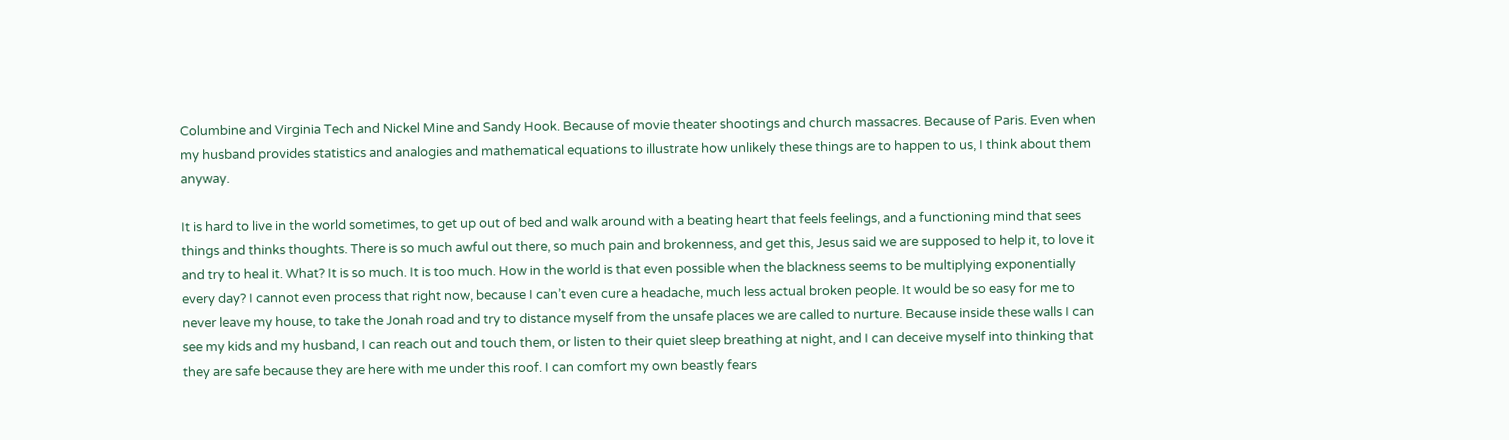Columbine and Virginia Tech and Nickel Mine and Sandy Hook. Because of movie theater shootings and church massacres. Because of Paris. Even when my husband provides statistics and analogies and mathematical equations to illustrate how unlikely these things are to happen to us, I think about them anyway.

It is hard to live in the world sometimes, to get up out of bed and walk around with a beating heart that feels feelings, and a functioning mind that sees things and thinks thoughts. There is so much awful out there, so much pain and brokenness, and get this, Jesus said we are supposed to help it, to love it and try to heal it. What? It is so much. It is too much. How in the world is that even possible when the blackness seems to be multiplying exponentially every day? I cannot even process that right now, because I can’t even cure a headache, much less actual broken people. It would be so easy for me to never leave my house, to take the Jonah road and try to distance myself from the unsafe places we are called to nurture. Because inside these walls I can see my kids and my husband, I can reach out and touch them, or listen to their quiet sleep breathing at night, and I can deceive myself into thinking that they are safe because they are here with me under this roof. I can comfort my own beastly fears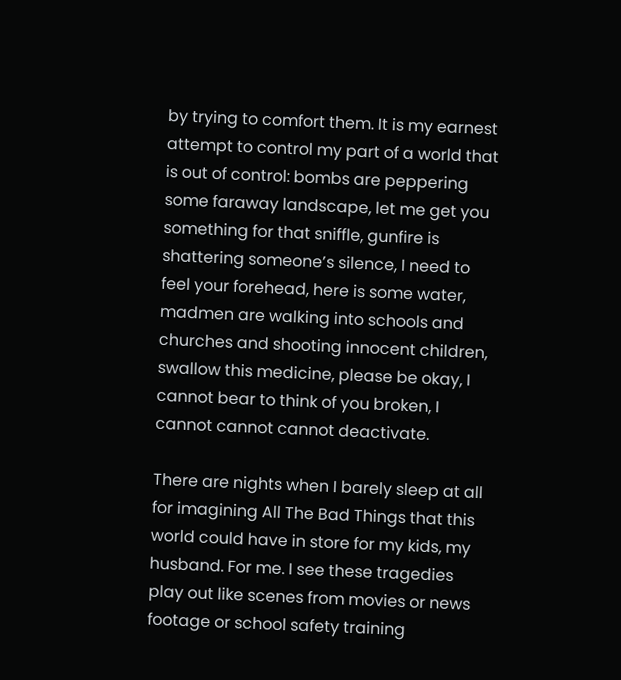by trying to comfort them. It is my earnest attempt to control my part of a world that is out of control: bombs are peppering some faraway landscape, let me get you something for that sniffle, gunfire is shattering someone’s silence, I need to feel your forehead, here is some water, madmen are walking into schools and churches and shooting innocent children, swallow this medicine, please be okay, I cannot bear to think of you broken, I cannot cannot cannot deactivate.

There are nights when I barely sleep at all for imagining All The Bad Things that this world could have in store for my kids, my husband. For me. I see these tragedies play out like scenes from movies or news footage or school safety training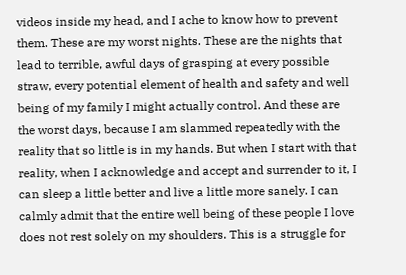videos inside my head, and I ache to know how to prevent them. These are my worst nights. These are the nights that lead to terrible, awful days of grasping at every possible straw, every potential element of health and safety and well being of my family I might actually control. And these are the worst days, because I am slammed repeatedly with the reality that so little is in my hands. But when I start with that reality, when I acknowledge and accept and surrender to it, I can sleep a little better and live a little more sanely. I can calmly admit that the entire well being of these people I love does not rest solely on my shoulders. This is a struggle for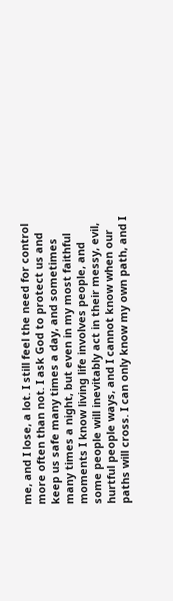me, and I lose, a lot. I still feel the need for control more often than not. I ask God to protect us and keep us safe many times a day, and sometimes many times a night, but even in my most faithful moments I know living life involves people, and some people will inevitably act in their messy, evil, hurtful people ways, and I cannot know when our paths will cross. I can only know my own path, and I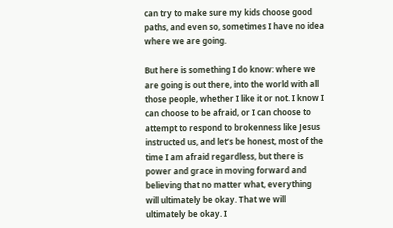can try to make sure my kids choose good paths, and even so, sometimes I have no idea where we are going.

But here is something I do know: where we are going is out there, into the world with all those people, whether I like it or not. I know I can choose to be afraid, or I can choose to attempt to respond to brokenness like Jesus instructed us, and let’s be honest, most of the time I am afraid regardless, but there is power and grace in moving forward and believing that no matter what, everything will ultimately be okay. That we will ultimately be okay. I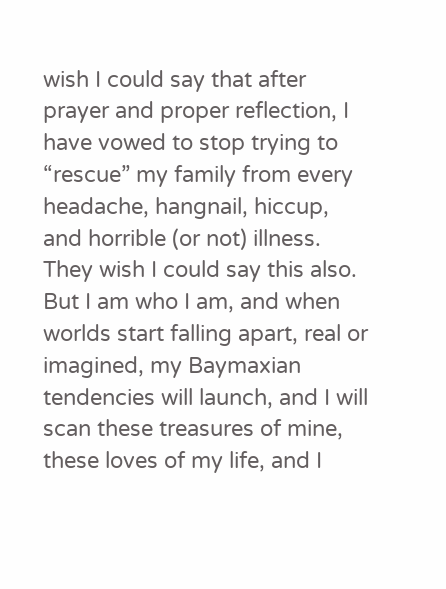wish I could say that after prayer and proper reflection, I have vowed to stop trying to “rescue” my family from every headache, hangnail, hiccup, and horrible (or not) illness. They wish I could say this also. But I am who I am, and when worlds start falling apart, real or imagined, my Baymaxian tendencies will launch, and I will scan these treasures of mine, these loves of my life, and I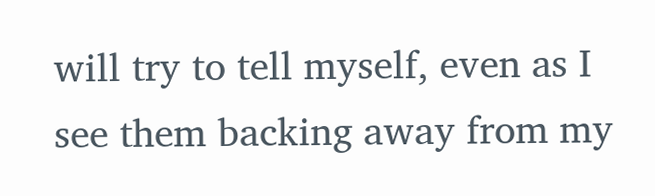will try to tell myself, even as I see them backing away from my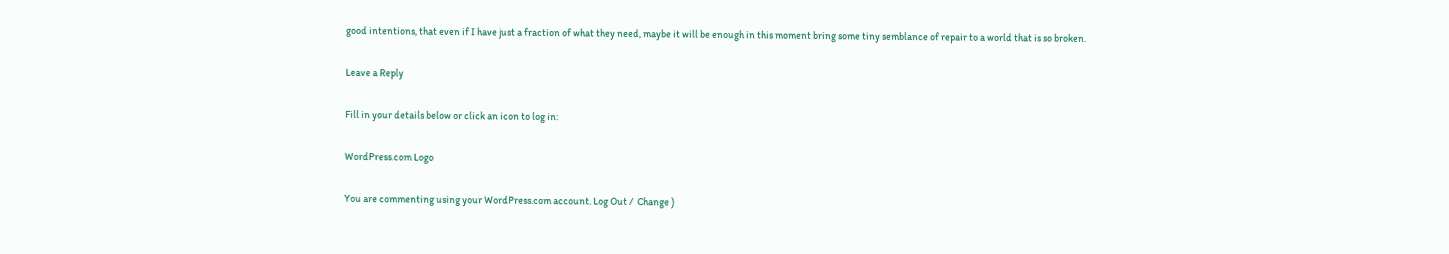good intentions, that even if I have just a fraction of what they need, maybe it will be enough in this moment bring some tiny semblance of repair to a world that is so broken.

Leave a Reply

Fill in your details below or click an icon to log in:

WordPress.com Logo

You are commenting using your WordPress.com account. Log Out /  Change )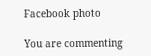Facebook photo

You are commenting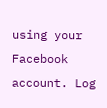using your Facebook account. Log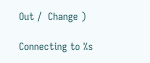Out /  Change )

Connecting to %s